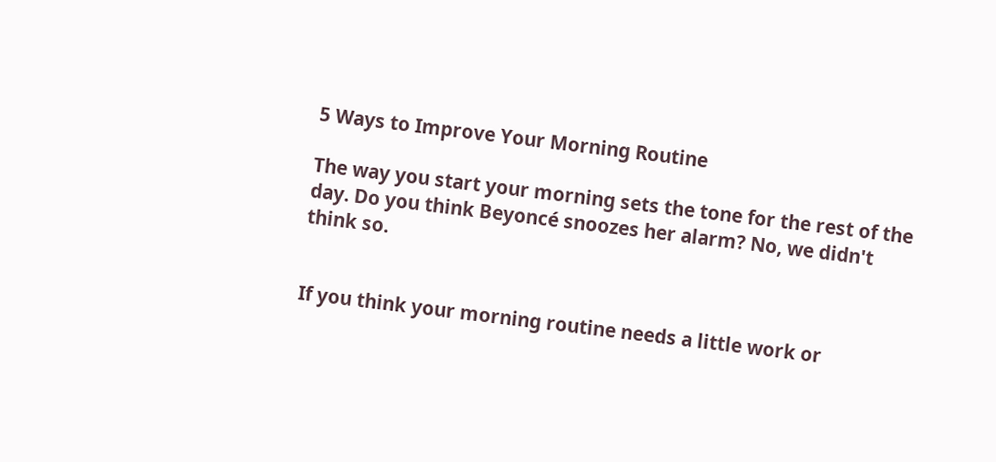5 Ways to Improve Your Morning Routine

The way you start your morning sets the tone for the rest of the day. Do you think Beyoncé snoozes her alarm? No, we didn't think so.


If you think your morning routine needs a little work or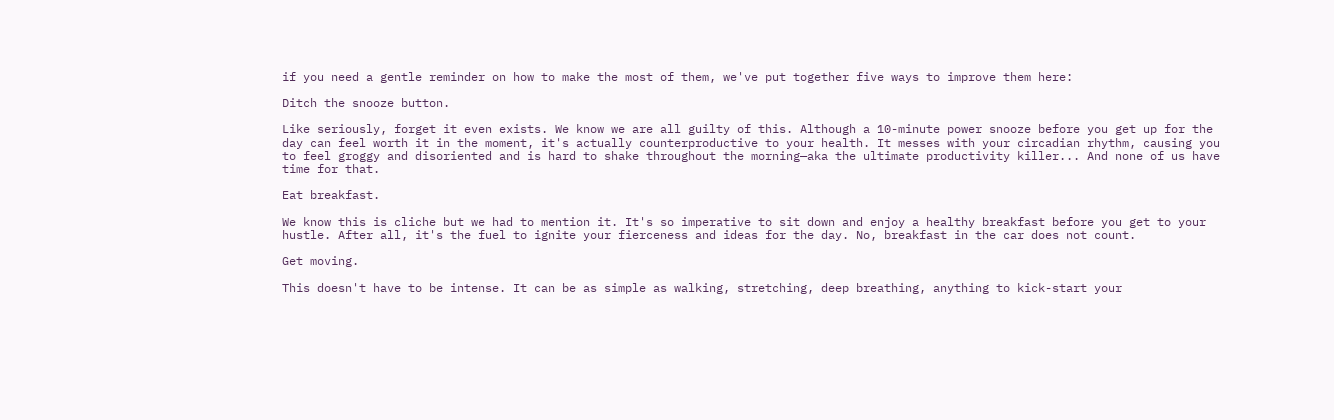if you need a gentle reminder on how to make the most of them, we've put together five ways to improve them here:

Ditch the snooze button.

Like seriously, forget it even exists. We know we are all guilty of this. Although a 10-minute power snooze before you get up for the day can feel worth it in the moment, it's actually counterproductive to your health. It messes with your circadian rhythm, causing you to feel groggy and disoriented and is hard to shake throughout the morning—aka the ultimate productivity killer... And none of us have time for that.

Eat breakfast.

We know this is cliche but we had to mention it. It's so imperative to sit down and enjoy a healthy breakfast before you get to your hustle. After all, it's the fuel to ignite your fierceness and ideas for the day. No, breakfast in the car does not count.

Get moving.

This doesn't have to be intense. It can be as simple as walking, stretching, deep breathing, anything to kick-start your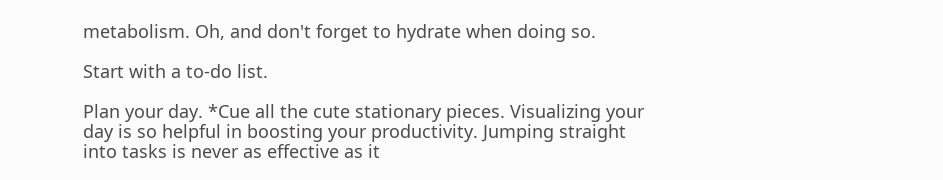metabolism. Oh, and don't forget to hydrate when doing so.

Start with a to-do list.

Plan your day. *Cue all the cute stationary pieces. Visualizing your day is so helpful in boosting your productivity. Jumping straight into tasks is never as effective as it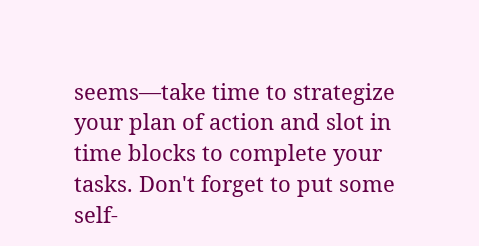seems—take time to strategize your plan of action and slot in time blocks to complete your tasks. Don't forget to put some self-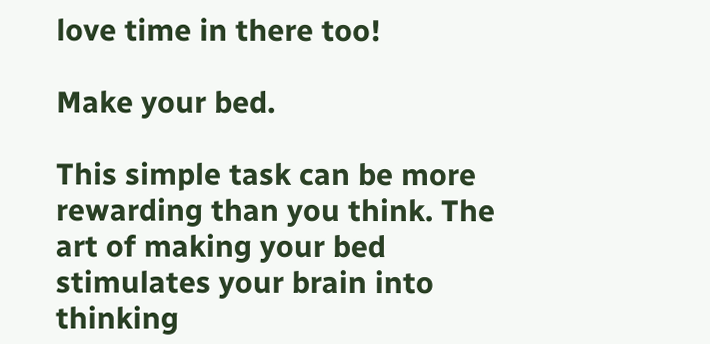love time in there too!

Make your bed.

This simple task can be more rewarding than you think. The art of making your bed stimulates your brain into thinking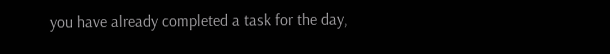you have already completed a task for the day,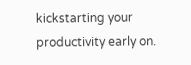kickstarting your productivity early on.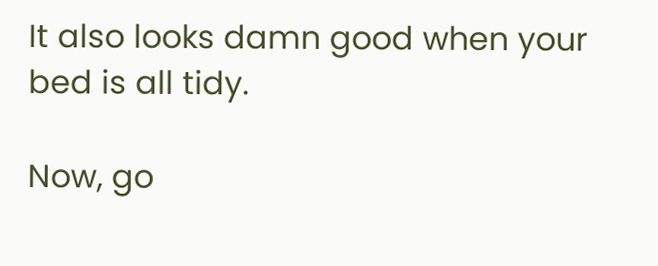It also looks damn good when your bed is all tidy.

Now, go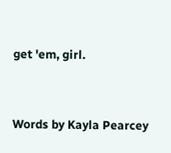get 'em, girl.


Words by Kayla Pearcey